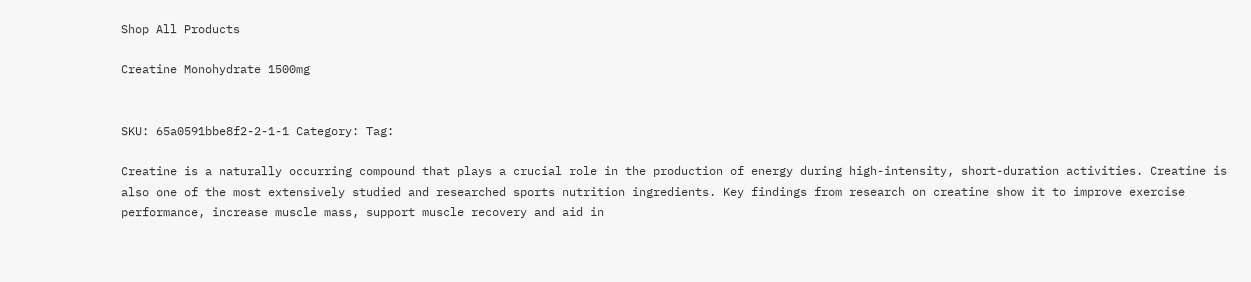Shop All Products

Creatine Monohydrate 1500mg


SKU: 65a0591bbe8f2-2-1-1 Category: Tag:

Creatine is a naturally occurring compound that plays a crucial role in the production of energy during high-intensity, short-duration activities. Creatine is also one of the most extensively studied and researched sports nutrition ingredients. Key findings from research on creatine show it to improve exercise performance, increase muscle mass, support muscle recovery and aid in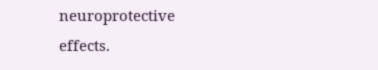neuroprotective effects.